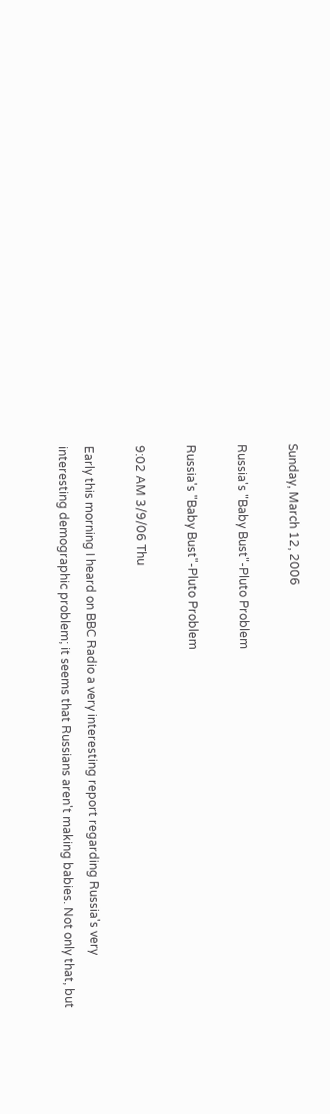Sunday, March 12, 2006

Russia's "Baby Bust"-Pluto Problem

Russia's "Baby Bust"-Pluto Problem

9:02 AM 3/9/06 Thu

Early this morning I heard on BBC Radio a very interesting report regarding Russia's very interesting demographic problem; it seems that Russians aren't making babies. Not only that, but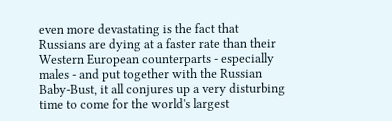even more devastating is the fact that Russians are dying at a faster rate than their Western European counterparts - especially males - and put together with the Russian Baby-Bust, it all conjures up a very disturbing time to come for the world's largest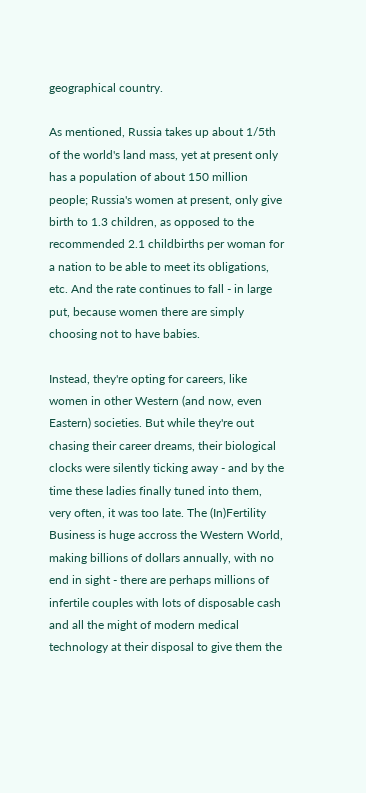geographical country.

As mentioned, Russia takes up about 1/5th of the world's land mass, yet at present only has a population of about 150 million people; Russia's women at present, only give birth to 1.3 children, as opposed to the recommended 2.1 childbirths per woman for a nation to be able to meet its obligations, etc. And the rate continues to fall - in large put, because women there are simply choosing not to have babies.

Instead, they're opting for careers, like women in other Western (and now, even Eastern) societies. But while they're out chasing their career dreams, their biological clocks were silently ticking away - and by the time these ladies finally tuned into them, very often, it was too late. The (In)Fertility Business is huge accross the Western World, making billions of dollars annually, with no end in sight - there are perhaps millions of infertile couples with lots of disposable cash and all the might of modern medical technology at their disposal to give them the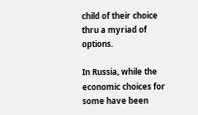child of their choice thru a myriad of options.

In Russia, while the economic choices for some have been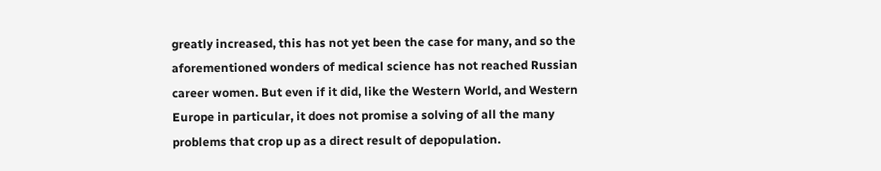greatly increased, this has not yet been the case for many, and so the aforementioned wonders of medical science has not reached Russian career women. But even if it did, like the Western World, and Western Europe in particular, it does not promise a solving of all the many problems that crop up as a direct result of depopulation.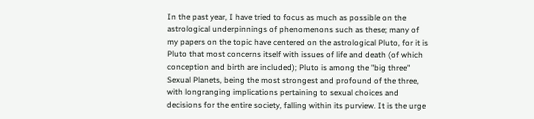In the past year, I have tried to focus as much as possible on the astrological underpinnings of phenomenons such as these; many of my papers on the topic have centered on the astrological Pluto, for it is Pluto that most concerns itself with issues of life and death (of which conception and birth are included); Pluto is among the "big three" Sexual Planets, being the most strongest and profound of the three, with longranging implications pertaining to sexual choices and decisions for the entire society, falling within its purview. It is the urge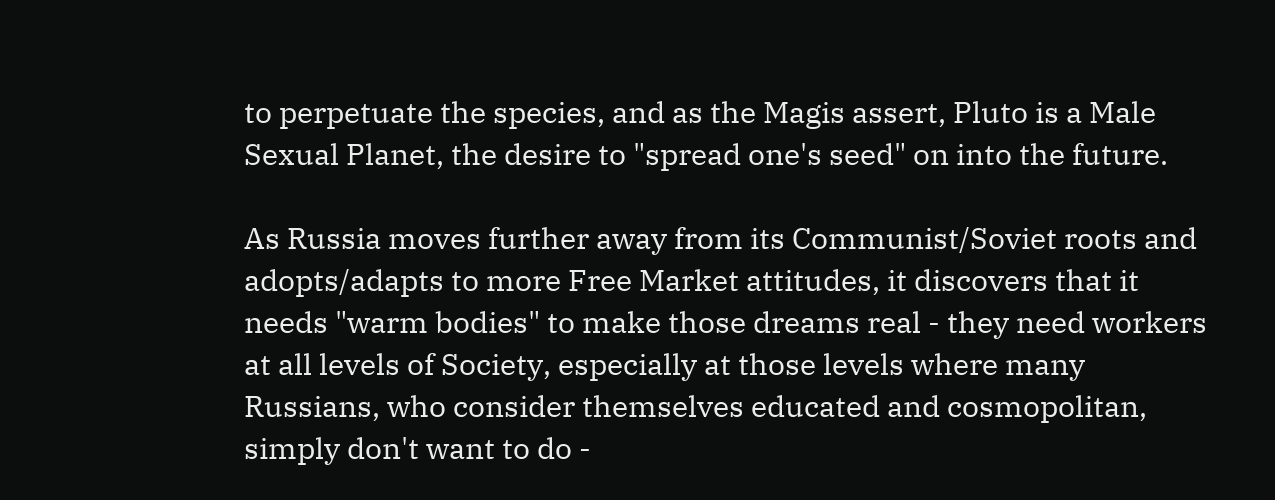to perpetuate the species, and as the Magis assert, Pluto is a Male Sexual Planet, the desire to "spread one's seed" on into the future.

As Russia moves further away from its Communist/Soviet roots and adopts/adapts to more Free Market attitudes, it discovers that it needs "warm bodies" to make those dreams real - they need workers at all levels of Society, especially at those levels where many Russians, who consider themselves educated and cosmopolitan, simply don't want to do -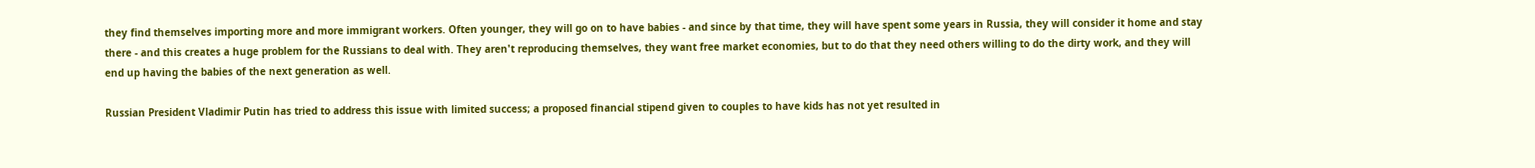they find themselves importing more and more immigrant workers. Often younger, they will go on to have babies - and since by that time, they will have spent some years in Russia, they will consider it home and stay there - and this creates a huge problem for the Russians to deal with. They aren't reproducing themselves, they want free market economies, but to do that they need others willing to do the dirty work, and they will end up having the babies of the next generation as well.

Russian President Vladimir Putin has tried to address this issue with limited success; a proposed financial stipend given to couples to have kids has not yet resulted in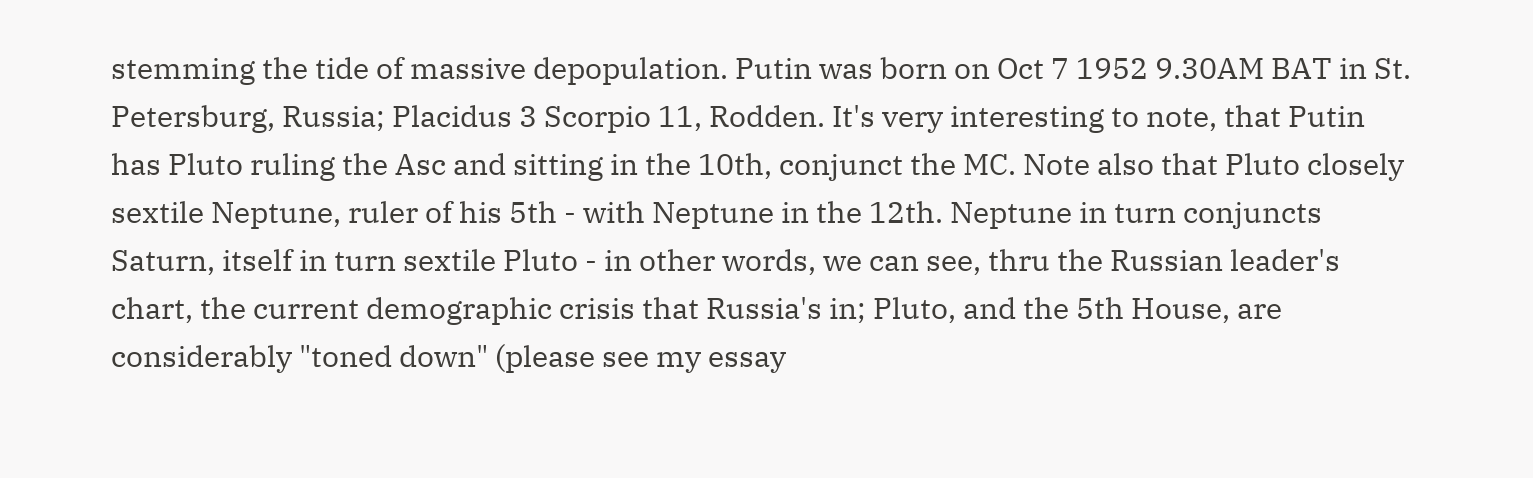stemming the tide of massive depopulation. Putin was born on Oct 7 1952 9.30AM BAT in St. Petersburg, Russia; Placidus 3 Scorpio 11, Rodden. It's very interesting to note, that Putin has Pluto ruling the Asc and sitting in the 10th, conjunct the MC. Note also that Pluto closely sextile Neptune, ruler of his 5th - with Neptune in the 12th. Neptune in turn conjuncts Saturn, itself in turn sextile Pluto - in other words, we can see, thru the Russian leader's chart, the current demographic crisis that Russia's in; Pluto, and the 5th House, are considerably "toned down" (please see my essay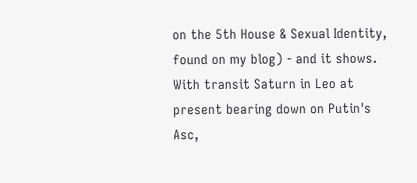on the 5th House & Sexual Identity, found on my blog) - and it shows. With transit Saturn in Leo at present bearing down on Putin's Asc,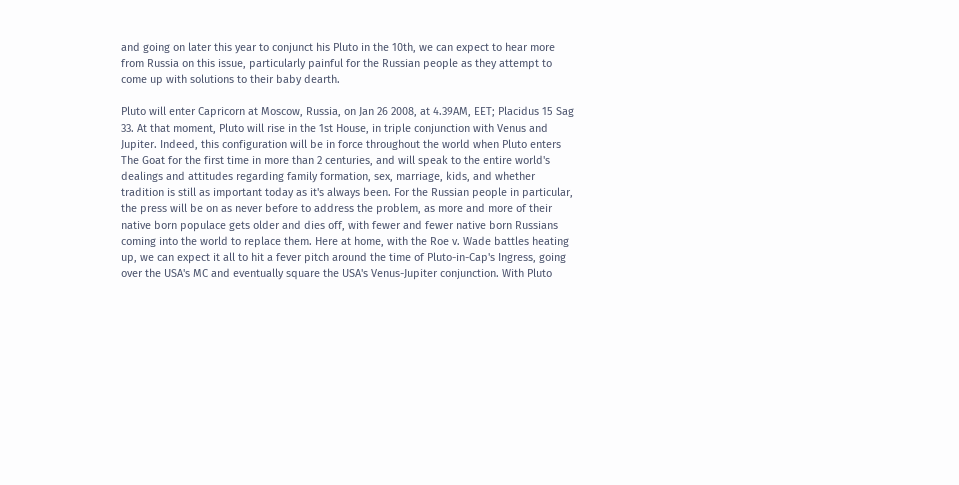and going on later this year to conjunct his Pluto in the 10th, we can expect to hear more from Russia on this issue, particularly painful for the Russian people as they attempt to come up with solutions to their baby dearth.

Pluto will enter Capricorn at Moscow, Russia, on Jan 26 2008, at 4.39AM, EET; Placidus 15 Sag 33. At that moment, Pluto will rise in the 1st House, in triple conjunction with Venus and Jupiter. Indeed, this configuration will be in force throughout the world when Pluto enters The Goat for the first time in more than 2 centuries, and will speak to the entire world's dealings and attitudes regarding family formation, sex, marriage, kids, and whether tradition is still as important today as it's always been. For the Russian people in particular, the press will be on as never before to address the problem, as more and more of their native born populace gets older and dies off, with fewer and fewer native born Russians coming into the world to replace them. Here at home, with the Roe v. Wade battles heating up, we can expect it all to hit a fever pitch around the time of Pluto-in-Cap's Ingress, going over the USA's MC and eventually square the USA's Venus-Jupiter conjunction. With Pluto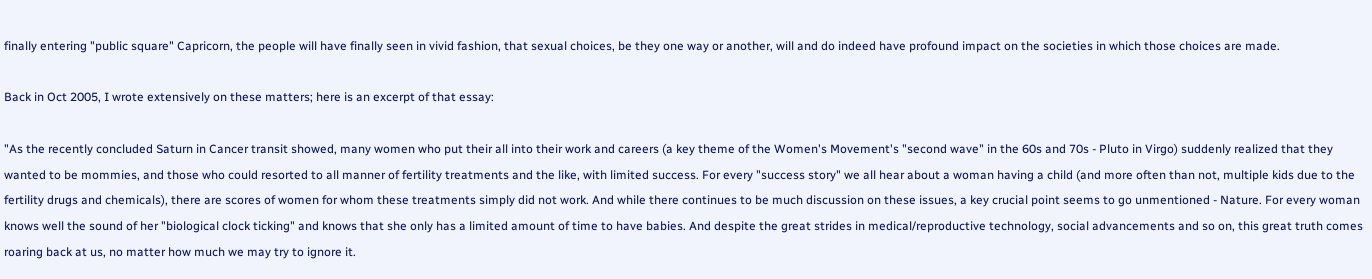finally entering "public square" Capricorn, the people will have finally seen in vivid fashion, that sexual choices, be they one way or another, will and do indeed have profound impact on the societies in which those choices are made.

Back in Oct 2005, I wrote extensively on these matters; here is an excerpt of that essay:

"As the recently concluded Saturn in Cancer transit showed, many women who put their all into their work and careers (a key theme of the Women's Movement's "second wave" in the 60s and 70s - Pluto in Virgo) suddenly realized that they wanted to be mommies, and those who could resorted to all manner of fertility treatments and the like, with limited success. For every "success story" we all hear about a woman having a child (and more often than not, multiple kids due to the fertility drugs and chemicals), there are scores of women for whom these treatments simply did not work. And while there continues to be much discussion on these issues, a key crucial point seems to go unmentioned - Nature. For every woman knows well the sound of her "biological clock ticking" and knows that she only has a limited amount of time to have babies. And despite the great strides in medical/reproductive technology, social advancements and so on, this great truth comes roaring back at us, no matter how much we may try to ignore it.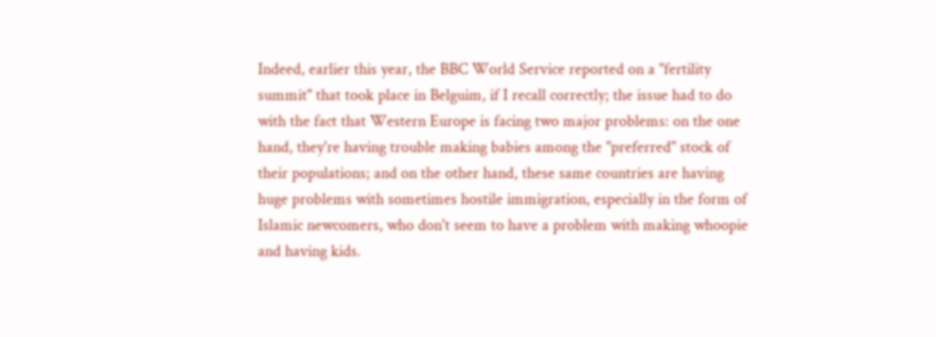Indeed, earlier this year, the BBC World Service reported on a "fertility summit" that took place in Belguim, if I recall correctly; the issue had to do with the fact that Western Europe is facing two major problems: on the one hand, they're having trouble making babies among the "preferred" stock of their populations; and on the other hand, these same countries are having huge problems with sometimes hostile immigration, especially in the form of Islamic newcomers, who don't seem to have a problem with making whoopie and having kids.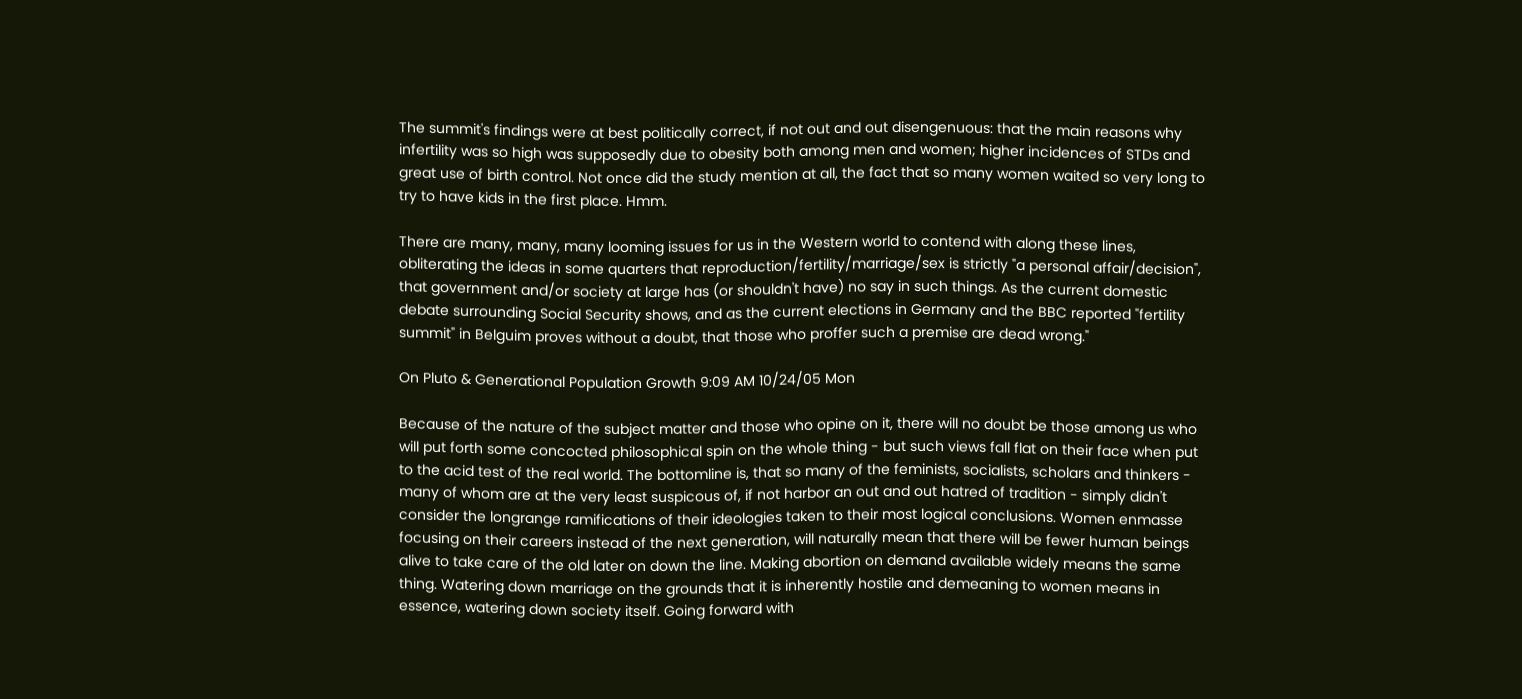The summit's findings were at best politically correct, if not out and out disengenuous: that the main reasons why infertility was so high was supposedly due to obesity both among men and women; higher incidences of STDs and great use of birth control. Not once did the study mention at all, the fact that so many women waited so very long to try to have kids in the first place. Hmm.

There are many, many, many looming issues for us in the Western world to contend with along these lines, obliterating the ideas in some quarters that reproduction/fertility/marriage/sex is strictly "a personal affair/decision", that government and/or society at large has (or shouldn't have) no say in such things. As the current domestic debate surrounding Social Security shows, and as the current elections in Germany and the BBC reported "fertility summit" in Belguim proves without a doubt, that those who proffer such a premise are dead wrong."

On Pluto & Generational Population Growth 9:09 AM 10/24/05 Mon

Because of the nature of the subject matter and those who opine on it, there will no doubt be those among us who will put forth some concocted philosophical spin on the whole thing - but such views fall flat on their face when put to the acid test of the real world. The bottomline is, that so many of the feminists, socialists, scholars and thinkers - many of whom are at the very least suspicous of, if not harbor an out and out hatred of tradition - simply didn't consider the longrange ramifications of their ideologies taken to their most logical conclusions. Women enmasse focusing on their careers instead of the next generation, will naturally mean that there will be fewer human beings alive to take care of the old later on down the line. Making abortion on demand available widely means the same thing. Watering down marriage on the grounds that it is inherently hostile and demeaning to women means in essence, watering down society itself. Going forward with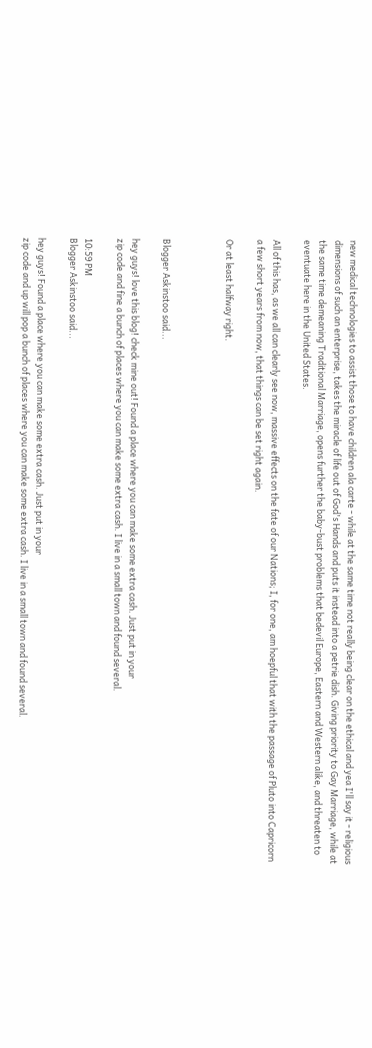new medical technologies to assist those to have children ala carte - while at the same time not really being clear on the ethical and yea I'll say it - religious dimensions of such an enterprise, takes the miracle of life out of God's Hands and puts it instead into a petrie dish. Giving priority to Gay Marriage, while at the same time demeaning Traditional Marriage, opens further the baby-bust problems that bedevil Europe, Eastern and Western alike, and threaten to eventuate here in the United States.

All of this has, as we all can clearly see now, massive effects on the fate of our Nations; I, for one, am hoepful that with the passage of Pluto into Capricorn a few short years from now, that things can be set right again.

Or at least halfway right.



Blogger Askinstoo said...

hey guys! love this blog! check mine out! Found a place where you can make some extra cash. Just put in your
zip code and fine a bunch of places where you can make some extra cash. I live in a small town and found several.

10:59 PM
Blogger Askinstoo said...

hey guys! Found a place where you can make some extra cash. Just put in your
zip code and up will pop a bunch of places where you can make some extra cash. I live in a small town and found several.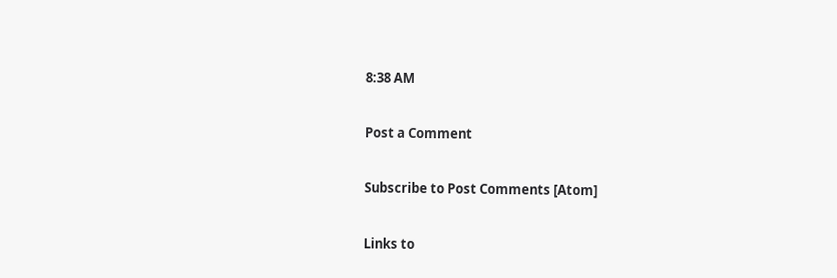8:38 AM

Post a Comment

Subscribe to Post Comments [Atom]

Links to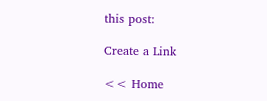this post:

Create a Link

<< Home